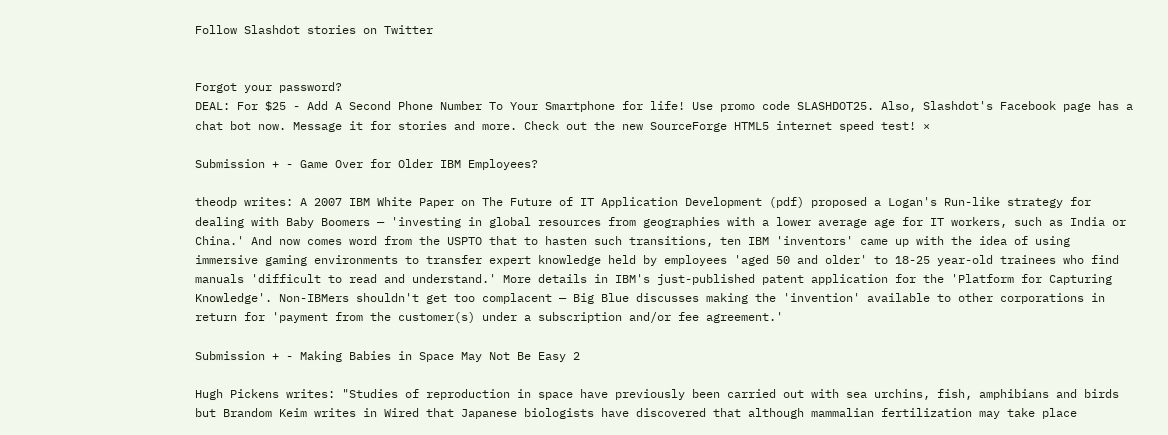Follow Slashdot stories on Twitter


Forgot your password?
DEAL: For $25 - Add A Second Phone Number To Your Smartphone for life! Use promo code SLASHDOT25. Also, Slashdot's Facebook page has a chat bot now. Message it for stories and more. Check out the new SourceForge HTML5 internet speed test! ×

Submission + - Game Over for Older IBM Employees?

theodp writes: A 2007 IBM White Paper on The Future of IT Application Development (pdf) proposed a Logan's Run-like strategy for dealing with Baby Boomers — 'investing in global resources from geographies with a lower average age for IT workers, such as India or China.' And now comes word from the USPTO that to hasten such transitions, ten IBM 'inventors' came up with the idea of using immersive gaming environments to transfer expert knowledge held by employees 'aged 50 and older' to 18-25 year-old trainees who find manuals 'difficult to read and understand.' More details in IBM's just-published patent application for the 'Platform for Capturing Knowledge'. Non-IBMers shouldn't get too complacent — Big Blue discusses making the 'invention' available to other corporations in return for 'payment from the customer(s) under a subscription and/or fee agreement.'

Submission + - Making Babies in Space May Not Be Easy 2

Hugh Pickens writes: "Studies of reproduction in space have previously been carried out with sea urchins, fish, amphibians and birds but Brandom Keim writes in Wired that Japanese biologists have discovered that although mammalian fertilization may take place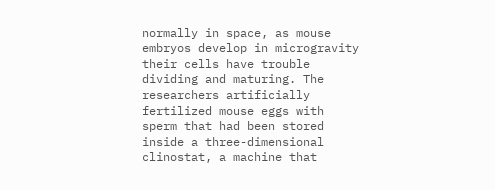normally in space, as mouse embryos develop in microgravity their cells have trouble dividing and maturing. The researchers artificially fertilized mouse eggs with sperm that had been stored inside a three-dimensional clinostat, a machine that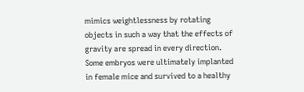mimics weightlessness by rotating objects in such a way that the effects of gravity are spread in every direction. Some embryos were ultimately implanted in female mice and survived to a healthy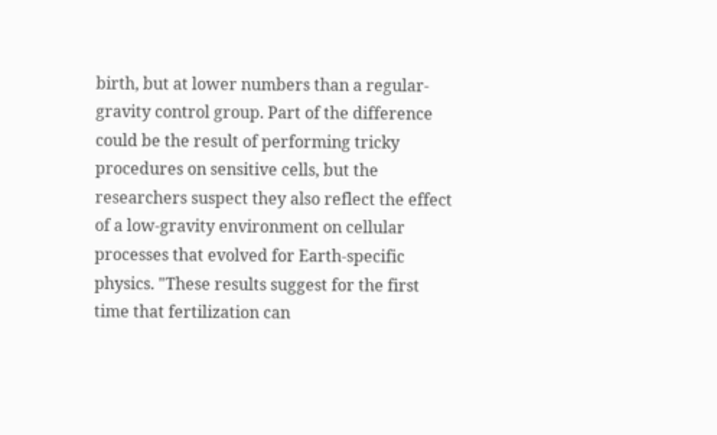birth, but at lower numbers than a regular-gravity control group. Part of the difference could be the result of performing tricky procedures on sensitive cells, but the researchers suspect they also reflect the effect of a low-gravity environment on cellular processes that evolved for Earth-specific physics. "These results suggest for the first time that fertilization can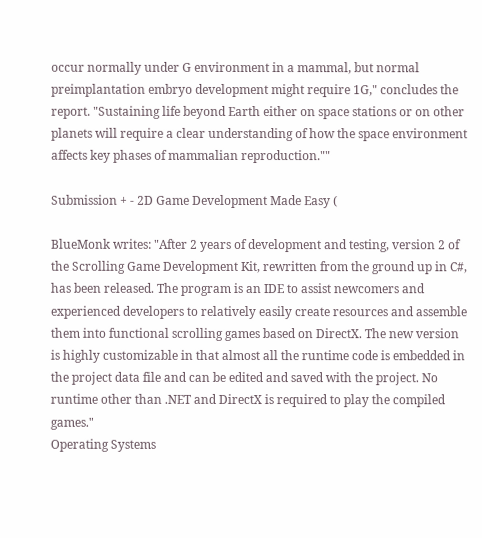occur normally under G environment in a mammal, but normal preimplantation embryo development might require 1G," concludes the report. "Sustaining life beyond Earth either on space stations or on other planets will require a clear understanding of how the space environment affects key phases of mammalian reproduction.""

Submission + - 2D Game Development Made Easy (

BlueMonk writes: "After 2 years of development and testing, version 2 of the Scrolling Game Development Kit, rewritten from the ground up in C#, has been released. The program is an IDE to assist newcomers and experienced developers to relatively easily create resources and assemble them into functional scrolling games based on DirectX. The new version is highly customizable in that almost all the runtime code is embedded in the project data file and can be edited and saved with the project. No runtime other than .NET and DirectX is required to play the compiled games."
Operating Systems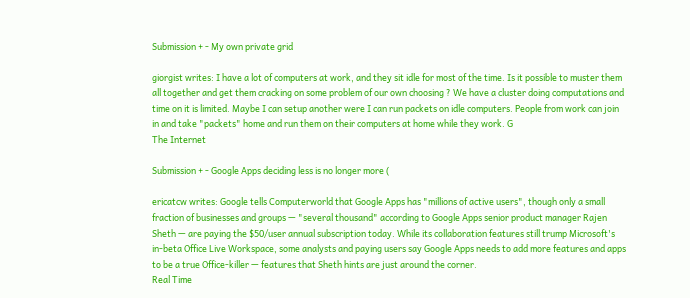Submission + - My own private grid

giorgist writes: I have a lot of computers at work, and they sit idle for most of the time. Is it possible to muster them all together and get them cracking on some problem of our own choosing ? We have a cluster doing computations and time on it is limited. Maybe I can setup another were I can run packets on idle computers. People from work can join in and take "packets" home and run them on their computers at home while they work. G
The Internet

Submission + - Google Apps deciding less is no longer more (

ericatcw writes: Google tells Computerworld that Google Apps has "millions of active users", though only a small fraction of businesses and groups — "several thousand" according to Google Apps senior product manager Rajen Sheth — are paying the $50/user annual subscription today. While its collaboration features still trump Microsoft's in-beta Office Live Workspace, some analysts and paying users say Google Apps needs to add more features and apps to be a true Office-killer — features that Sheth hints are just around the corner.
Real Time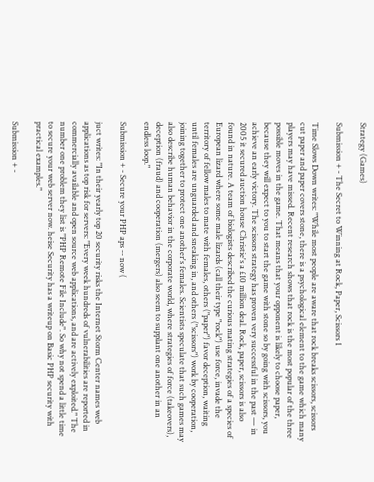Strategy (Games)

Submission + - The Secret to Winning at Rock, Paper, Scissors 1

Time Slows Down writes: "While most people are aware that rock breaks scissors, scissors cut paper and paper covers stone, there is a psychological element to the game which many players may have missed. Recent research shows that rock is the most popular of the three possible moves in the game. That means that your opponent is likely to choose paper, because they will expect to you to start the game with stone so by going with scissors, you achieve an early victory. The scissors strategy has proven very successful in the past — in 2005 it secured auction house Christie's a £10 million deal. Rock, paper, scissors is also found in nature. A team of biologists described the curious mating strategies of a species of European lizard where some male lizards (call their type "rock") use force, invade the territory of fellow males to mate with females, others ("paper") favor deception, waiting until females are unguarded and sneaking in, and others ("scissors") work by cooperation, joining together to protect one another's females. Scientists speculate that such games may also describe human behavior in the corporate world, where strategies of force (takeovers), deception (fraud) and cooperation (mergers) also seem to supplant one another in an endless loop."

Submission + - Secure your PHP aps -- now (

juct writes: "In their yearly top 20 security risks the Internet Storm Center names web applications as top risk for servers: "Every week hundreds of vulnerabilities are reported in commercially available and open source web applications, and are actively exploited." The number one problem they list is "PHP Remote File Include". So why not spend a little time to secure your web server now. heise Security has a writeup on Basic PHP security with practical examples."

Submission + -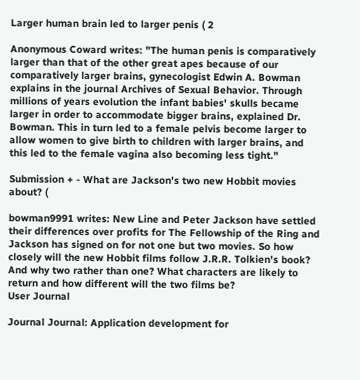Larger human brain led to larger penis ( 2

Anonymous Coward writes: "The human penis is comparatively larger than that of the other great apes because of our comparatively larger brains, gynecologist Edwin A. Bowman explains in the journal Archives of Sexual Behavior. Through millions of years evolution the infant babies' skulls became larger in order to accommodate bigger brains, explained Dr. Bowman. This in turn led to a female pelvis become larger to allow women to give birth to children with larger brains, and this led to the female vagina also becoming less tight."

Submission + - What are Jackson's two new Hobbit movies about? (

bowman9991 writes: New Line and Peter Jackson have settled their differences over profits for The Fellowship of the Ring and Jackson has signed on for not one but two movies. So how closely will the new Hobbit films follow J.R.R. Tolkien's book? And why two rather than one? What characters are likely to return and how different will the two films be?
User Journal

Journal Journal: Application development for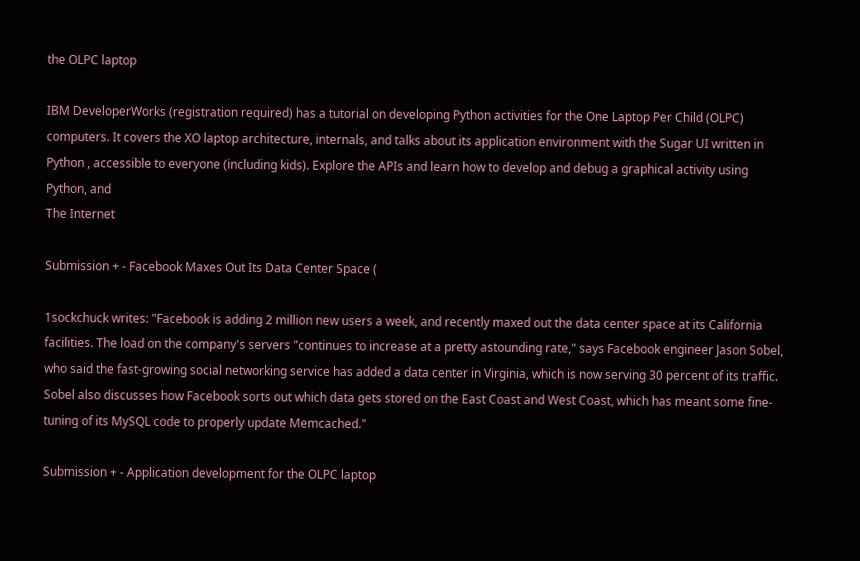the OLPC laptop

IBM DeveloperWorks (registration required) has a tutorial on developing Python activities for the One Laptop Per Child (OLPC) computers. It covers the XO laptop architecture, internals, and talks about its application environment with the Sugar UI written in Python , accessible to everyone (including kids). Explore the APIs and learn how to develop and debug a graphical activity using Python, and
The Internet

Submission + - Facebook Maxes Out Its Data Center Space (

1sockchuck writes: "Facebook is adding 2 million new users a week, and recently maxed out the data center space at its California facilities. The load on the company's servers "continues to increase at a pretty astounding rate," says Facebook engineer Jason Sobel, who said the fast-growing social networking service has added a data center in Virginia, which is now serving 30 percent of its traffic. Sobel also discusses how Facebook sorts out which data gets stored on the East Coast and West Coast, which has meant some fine-tuning of its MySQL code to properly update Memcached."

Submission + - Application development for the OLPC laptop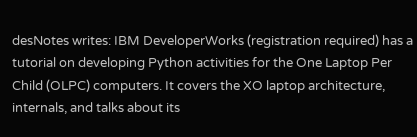desNotes writes: IBM DeveloperWorks (registration required) has a tutorial on developing Python activities for the One Laptop Per Child (OLPC) computers. It covers the XO laptop architecture, internals, and talks about its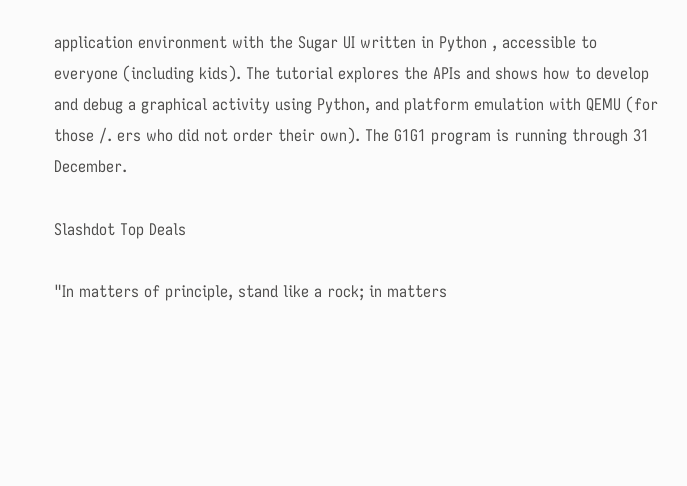application environment with the Sugar UI written in Python , accessible to everyone (including kids). The tutorial explores the APIs and shows how to develop and debug a graphical activity using Python, and platform emulation with QEMU (for those /. ers who did not order their own). The G1G1 program is running through 31 December.

Slashdot Top Deals

"In matters of principle, stand like a rock; in matters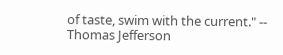of taste, swim with the current." -- Thomas Jefferson